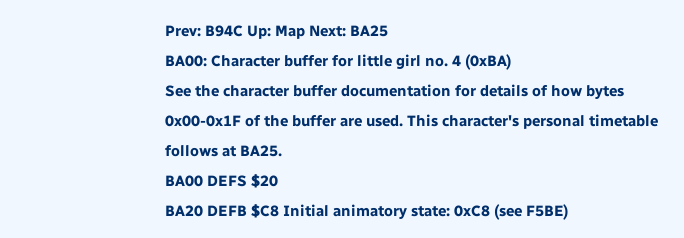Prev: B94C Up: Map Next: BA25
BA00: Character buffer for little girl no. 4 (0xBA)
See the character buffer documentation for details of how bytes 0x00-0x1F of the buffer are used. This character's personal timetable follows at BA25.
BA00 DEFS $20
BA20 DEFB $C8 Initial animatory state: 0xC8 (see F5BE)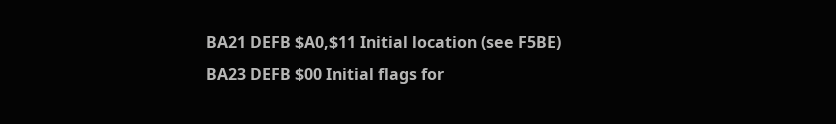BA21 DEFB $A0,$11 Initial location (see F5BE)
BA23 DEFB $00 Initial flags for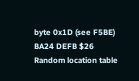byte 0x1D (see F5BE)
BA24 DEFB $26 Random location table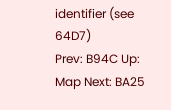identifier (see 64D7)
Prev: B94C Up: Map Next: BA25